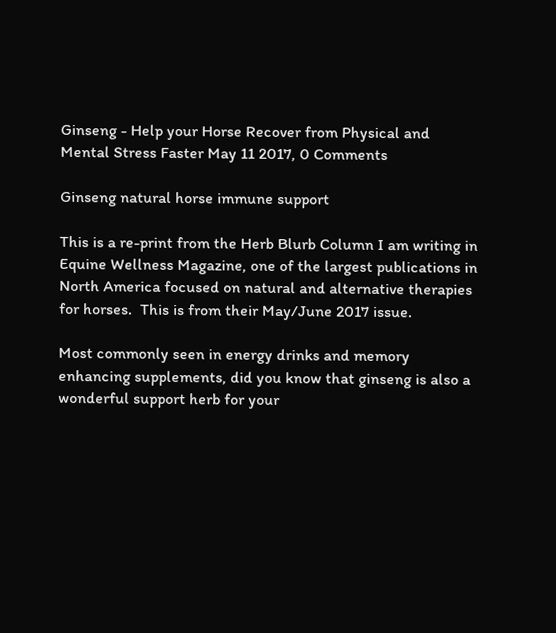Ginseng - Help your Horse Recover from Physical and Mental Stress Faster May 11 2017, 0 Comments

Ginseng natural horse immune support

This is a re-print from the Herb Blurb Column I am writing in Equine Wellness Magazine, one of the largest publications in North America focused on natural and alternative therapies for horses.  This is from their May/June 2017 issue.

Most commonly seen in energy drinks and memory enhancing supplements, did you know that ginseng is also a wonderful support herb for your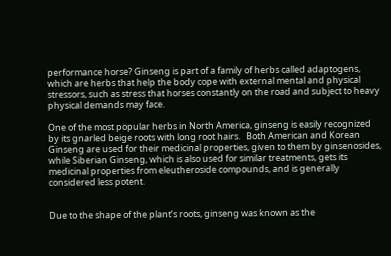performance horse? Ginseng is part of a family of herbs called adaptogens, which are herbs that help the body cope with external mental and physical stressors, such as stress that horses constantly on the road and subject to heavy physical demands may face.

One of the most popular herbs in North America, ginseng is easily recognized by its gnarled beige roots with long root hairs.   Both American and Korean Ginseng are used for their medicinal properties, given to them by ginsenosides, while Siberian Ginseng, which is also used for similar treatments, gets its medicinal properties from eleutheroside compounds, and is generally considered less potent.


Due to the shape of the plant’s roots, ginseng was known as the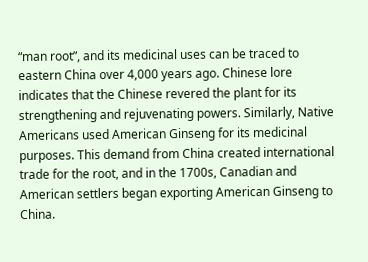“man root”, and its medicinal uses can be traced to eastern China over 4,000 years ago. Chinese lore indicates that the Chinese revered the plant for its strengthening and rejuvenating powers. Similarly, Native Americans used American Ginseng for its medicinal purposes. This demand from China created international trade for the root, and in the 1700s, Canadian and American settlers began exporting American Ginseng to China.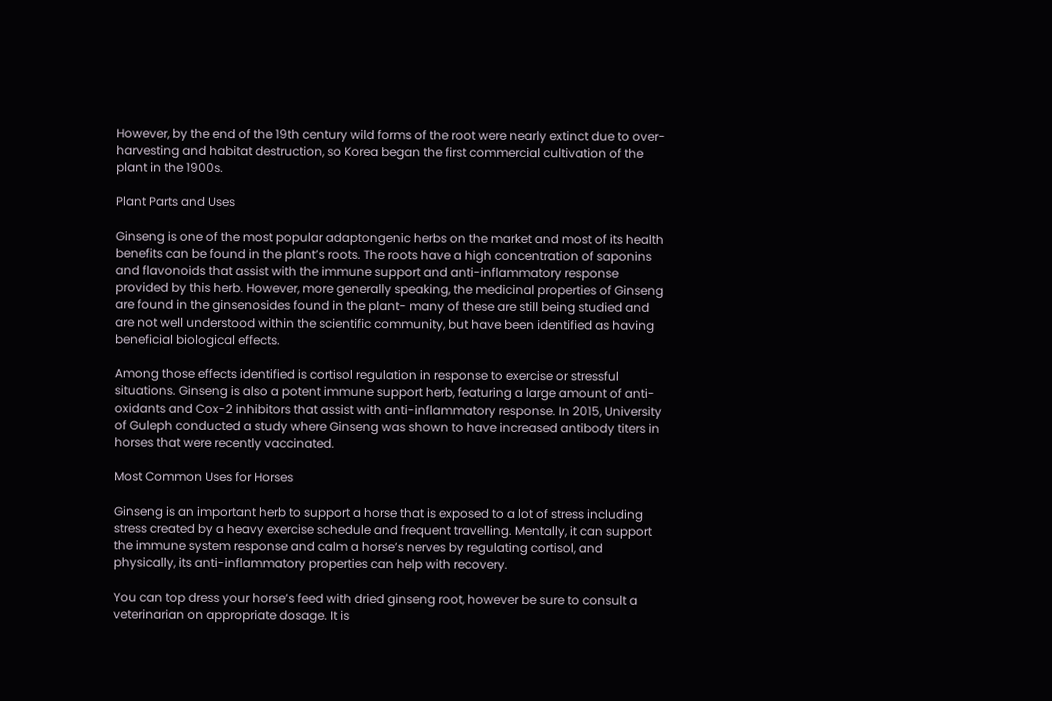However, by the end of the 19th century wild forms of the root were nearly extinct due to over-harvesting and habitat destruction, so Korea began the first commercial cultivation of the plant in the 1900s.

Plant Parts and Uses

Ginseng is one of the most popular adaptongenic herbs on the market and most of its health benefits can be found in the plant’s roots. The roots have a high concentration of saponins and flavonoids that assist with the immune support and anti-inflammatory response provided by this herb. However, more generally speaking, the medicinal properties of Ginseng are found in the ginsenosides found in the plant- many of these are still being studied and are not well understood within the scientific community, but have been identified as having beneficial biological effects.

Among those effects identified is cortisol regulation in response to exercise or stressful situations. Ginseng is also a potent immune support herb, featuring a large amount of anti-oxidants and Cox-2 inhibitors that assist with anti-inflammatory response. In 2015, University of Guleph conducted a study where Ginseng was shown to have increased antibody titers in horses that were recently vaccinated.

Most Common Uses for Horses

Ginseng is an important herb to support a horse that is exposed to a lot of stress including stress created by a heavy exercise schedule and frequent travelling. Mentally, it can support the immune system response and calm a horse’s nerves by regulating cortisol, and physically, its anti-inflammatory properties can help with recovery.

You can top dress your horse’s feed with dried ginseng root, however be sure to consult a veterinarian on appropriate dosage. It is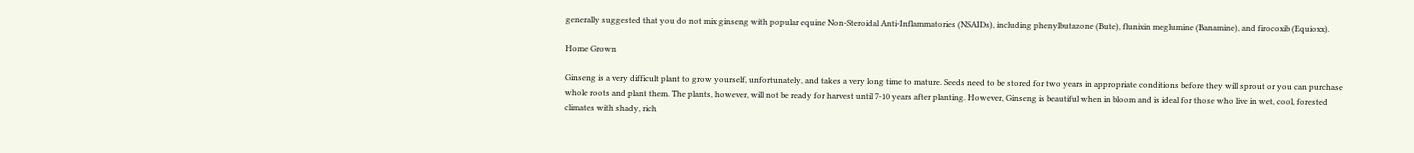generally suggested that you do not mix ginseng with popular equine Non-Steroidal Anti-Inflammatories (NSAIDs), including phenylbutazone (Bute), flunixin meglumine (Banamine), and firocoxib (Equioxx).

Home Grown

Ginseng is a very difficult plant to grow yourself, unfortunately, and takes a very long time to mature. Seeds need to be stored for two years in appropriate conditions before they will sprout or you can purchase whole roots and plant them. The plants, however, will not be ready for harvest until 7-10 years after planting. However, Ginseng is beautiful when in bloom and is ideal for those who live in wet, cool, forested climates with shady, rich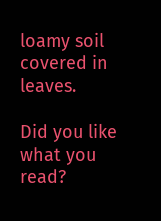loamy soil covered in leaves.

Did you like what you read?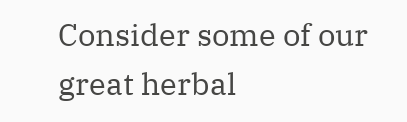Consider some of our great herbal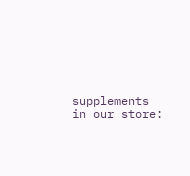supplements in our store: